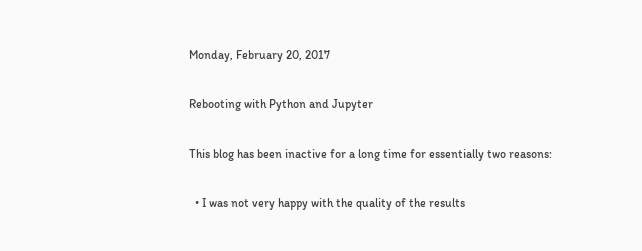Monday, February 20, 2017

Rebooting with Python and Jupyter

This blog has been inactive for a long time for essentially two reasons:

  • I was not very happy with the quality of the results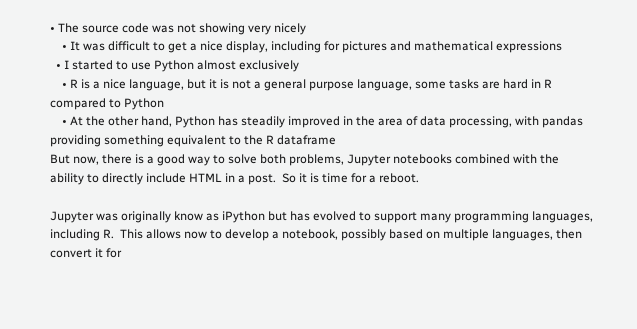• The source code was not showing very nicely
    • It was difficult to get a nice display, including for pictures and mathematical expressions
  • I started to use Python almost exclusively
    • R is a nice language, but it is not a general purpose language, some tasks are hard in R compared to Python
    • At the other hand, Python has steadily improved in the area of data processing, with pandas providing something equivalent to the R dataframe
But now, there is a good way to solve both problems, Jupyter notebooks combined with the ability to directly include HTML in a post.  So it is time for a reboot.

Jupyter was originally know as iPython but has evolved to support many programming languages, including R.  This allows now to develop a notebook, possibly based on multiple languages, then convert it for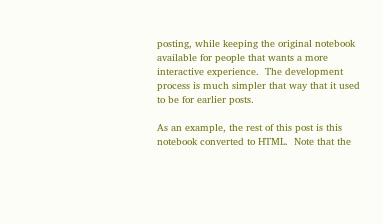posting, while keeping the original notebook available for people that wants a more interactive experience.  The development process is much simpler that way that it used to be for earlier posts.

As an example, the rest of this post is this notebook converted to HTML.  Note that the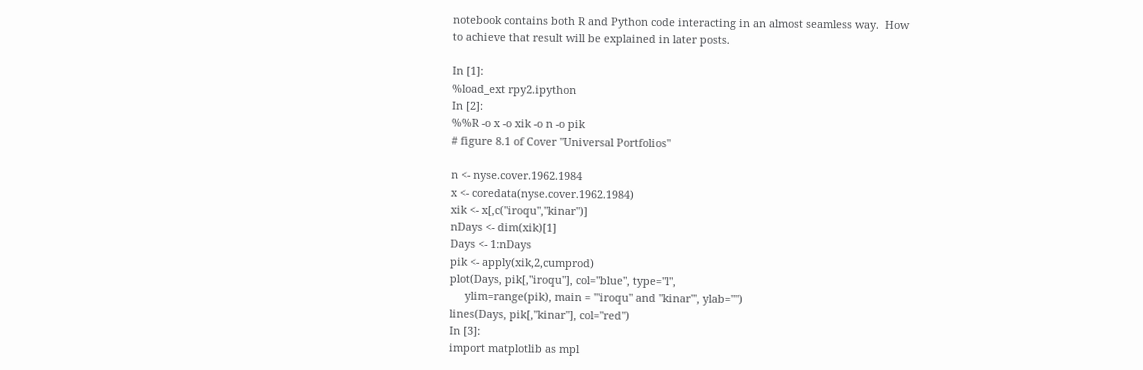notebook contains both R and Python code interacting in an almost seamless way.  How to achieve that result will be explained in later posts.

In [1]:
%load_ext rpy2.ipython
In [2]:
%%R -o x -o xik -o n -o pik
# figure 8.1 of Cover "Universal Portfolios"

n <- nyse.cover.1962.1984
x <- coredata(nyse.cover.1962.1984)
xik <- x[,c("iroqu","kinar")]
nDays <- dim(xik)[1]
Days <- 1:nDays
pik <- apply(xik,2,cumprod)
plot(Days, pik[,"iroqu"], col="blue", type="l",
     ylim=range(pik), main = '"iroqu" and "kinar"', ylab="")
lines(Days, pik[,"kinar"], col="red")
In [3]:
import matplotlib as mpl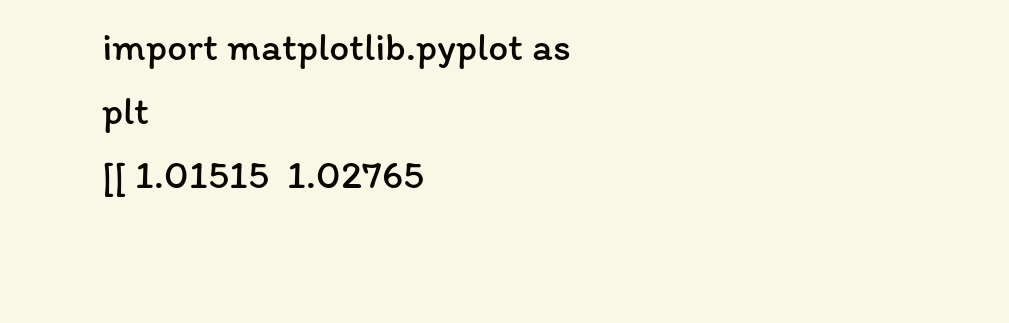import matplotlib.pyplot as plt
[[ 1.01515  1.02765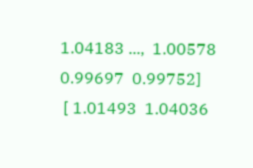1.04183 ...,  1.00578  0.99697  0.99752]
 [ 1.01493  1.04036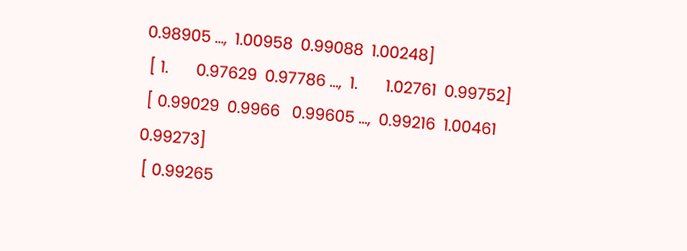0.98905 ...,  1.00958  0.99088  1.00248]
 [ 1.       0.97629  0.97786 ...,  1.       1.02761  0.99752]
 [ 0.99029  0.9966   0.99605 ...,  0.99216  1.00461  0.99273]
 [ 0.99265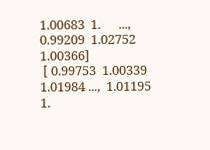1.00683  1.      ...,  0.99209  1.02752  1.00366]
 [ 0.99753  1.00339  1.01984 ...,  1.01195  1.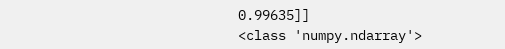0.99635]]
<class 'numpy.ndarray'>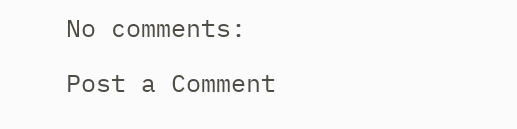No comments:

Post a Comment